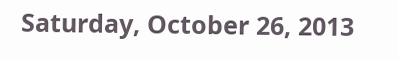Saturday, October 26, 2013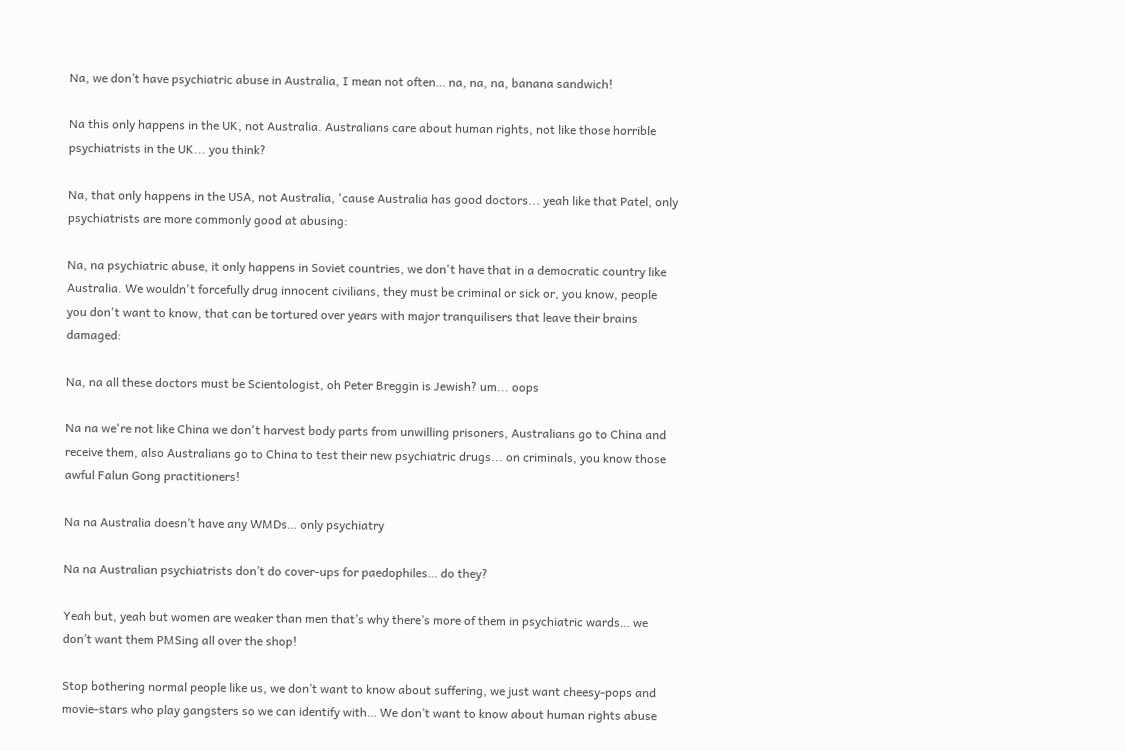Na, we don’t have psychiatric abuse in Australia, I mean not often… na, na, na, banana sandwich!

Na this only happens in the UK, not Australia. Australians care about human rights, not like those horrible psychiatrists in the UK... you think?

Na, that only happens in the USA, not Australia, 'cause Australia has good doctors... yeah like that Patel, only psychiatrists are more commonly good at abusing:

Na, na psychiatric abuse, it only happens in Soviet countries, we don't have that in a democratic country like Australia. We wouldn't forcefully drug innocent civilians, they must be criminal or sick or, you know, people you don't want to know, that can be tortured over years with major tranquilisers that leave their brains damaged:

Na, na all these doctors must be Scientologist, oh Peter Breggin is Jewish? um... oops

Na na we're not like China we don't harvest body parts from unwilling prisoners, Australians go to China and receive them, also Australians go to China to test their new psychiatric drugs... on criminals, you know those awful Falun Gong practitioners!

Na na Australia doesn’t have any WMDs… only psychiatry

Na na Australian psychiatrists don’t do cover-ups for paedophiles… do they?

Yeah but, yeah but women are weaker than men that’s why there’s more of them in psychiatric wards… we don’t want them PMSing all over the shop!

Stop bothering normal people like us, we don’t want to know about suffering, we just want cheesy-pops and movie-stars who play gangsters so we can identify with… We don’t want to know about human rights abuse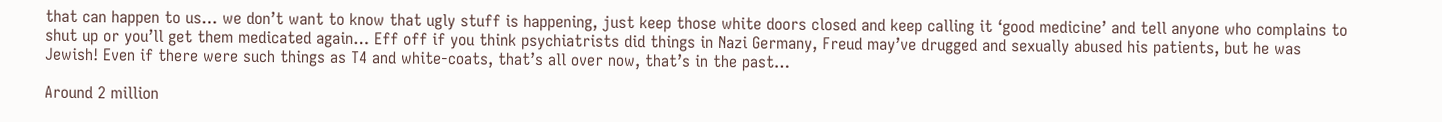that can happen to us… we don’t want to know that ugly stuff is happening, just keep those white doors closed and keep calling it ‘good medicine’ and tell anyone who complains to shut up or you’ll get them medicated again… Eff off if you think psychiatrists did things in Nazi Germany, Freud may’ve drugged and sexually abused his patients, but he was Jewish! Even if there were such things as T4 and white-coats, that’s all over now, that’s in the past…

Around 2 million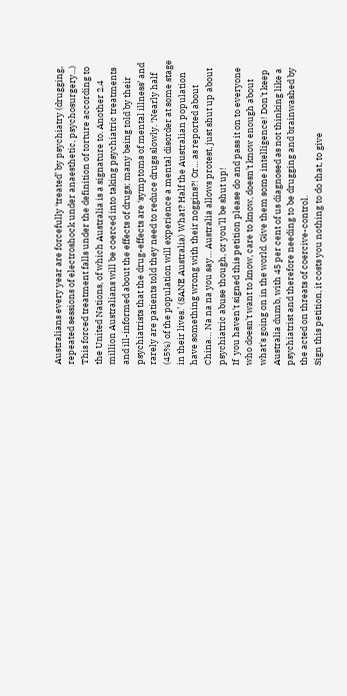Australians every year are forcefully ‘treated’ by psychiatry (drugging, repeated sessions of electroshock under anaesthetic, psychosurgery...) This forced treatment falls under the definition of torture according to the United Nations, of which Australia is a signature to. Another 2.4 million Australians will be coerced into taking psychiatric treatments and ill-informed about the effects of drugs; many being told by their psychiatrists that the drug-effects are ‘symptoms of mental illness’ and rarely are patients told they need to reduce drugs slowly. ‘Nearly half (45%) of the population will experience a mental disorder at some stage in their lives.’ (SANE Australia) What? Half the Australian population have something wrong with their noggins?! Or… as reported about China… Na na na you say… Australia allows protest, just shut up about psychiatric abuse though, or you’ll be shut up!
If  you haven't signed this petition please do and pass it on to everyone who doesn't want to know, care to know, doesn't know enough about what's going on in the world. Give them some intelligence! Don't keep Australia dumb, with 45 per cent of us diagnosed as not thinking like a psychiatrist and therefore needing to be drugging and brainwashed by the acted on threats of coercive-control.
Sign this petition, it costs you nothing to do that, to give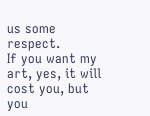us some respect.
If you want my art, yes, it will cost you, but you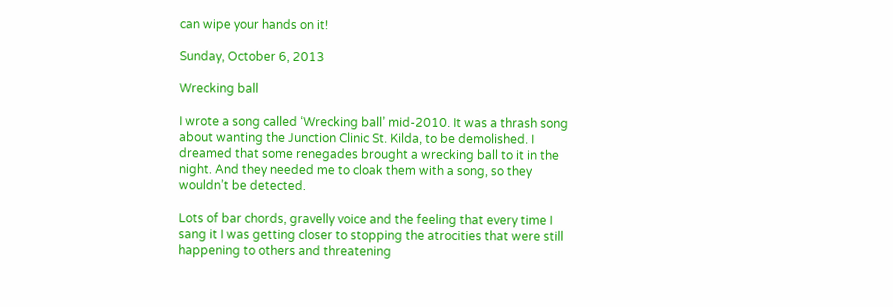can wipe your hands on it!

Sunday, October 6, 2013

Wrecking ball

I wrote a song called ‘Wrecking ball’ mid-2010. It was a thrash song about wanting the Junction Clinic St. Kilda, to be demolished. I dreamed that some renegades brought a wrecking ball to it in the night. And they needed me to cloak them with a song, so they wouldn’t be detected.

Lots of bar chords, gravelly voice and the feeling that every time I sang it I was getting closer to stopping the atrocities that were still happening to others and threatening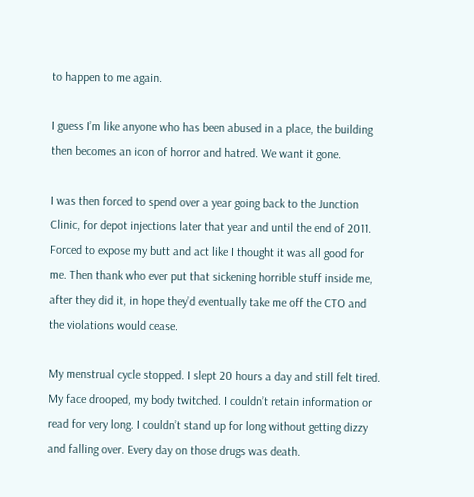to happen to me again.

I guess I’m like anyone who has been abused in a place, the building then becomes an icon of horror and hatred. We want it gone.

I was then forced to spend over a year going back to the Junction Clinic, for depot injections later that year and until the end of 2011. Forced to expose my butt and act like I thought it was all good for me. Then thank who ever put that sickening horrible stuff inside me, after they did it, in hope they’d eventually take me off the CTO and the violations would cease.

My menstrual cycle stopped. I slept 20 hours a day and still felt tired. My face drooped, my body twitched. I couldn’t retain information or read for very long. I couldn’t stand up for long without getting dizzy and falling over. Every day on those drugs was death.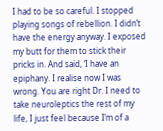I had to be so careful. I stopped playing songs of rebellion. I didn’t have the energy anyway. I exposed my butt for them to stick their pricks in. And said, ‘I have an epiphany. I realise now I was wrong. You are right Dr. I need to take neuroleptics the rest of my life, I just feel because I’m of a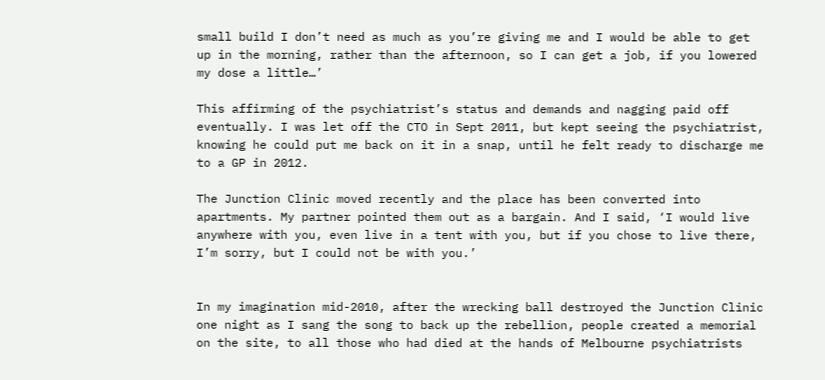small build I don’t need as much as you’re giving me and I would be able to get up in the morning, rather than the afternoon, so I can get a job, if you lowered my dose a little…’

This affirming of the psychiatrist’s status and demands and nagging paid off eventually. I was let off the CTO in Sept 2011, but kept seeing the psychiatrist, knowing he could put me back on it in a snap, until he felt ready to discharge me to a GP in 2012.

The Junction Clinic moved recently and the place has been converted into apartments. My partner pointed them out as a bargain. And I said, ‘I would live anywhere with you, even live in a tent with you, but if you chose to live there, I’m sorry, but I could not be with you.’


In my imagination mid-2010, after the wrecking ball destroyed the Junction Clinic one night as I sang the song to back up the rebellion, people created a memorial on the site, to all those who had died at the hands of Melbourne psychiatrists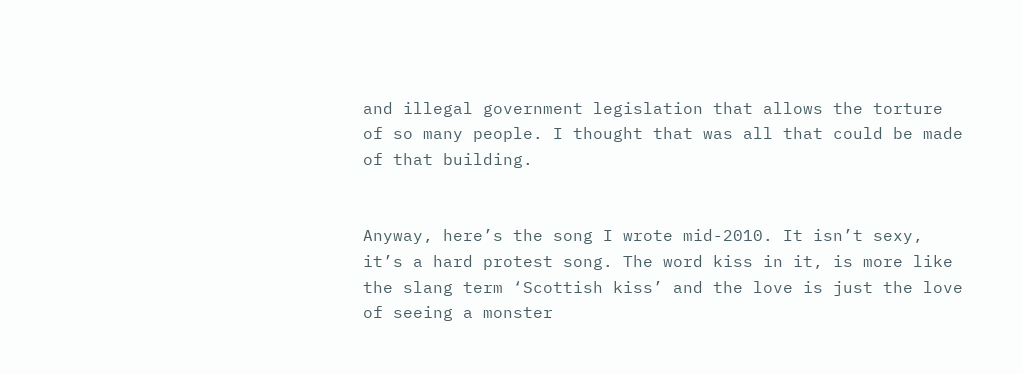and illegal government legislation that allows the torture of so many people. I thought that was all that could be made of that building.


Anyway, here’s the song I wrote mid-2010. It isn’t sexy, it’s a hard protest song. The word kiss in it, is more like the slang term ‘Scottish kiss’ and the love is just the love of seeing a monster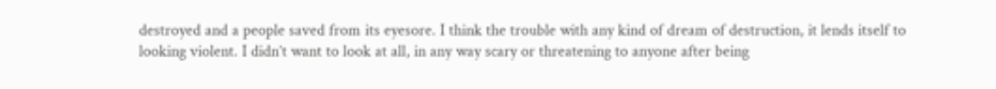destroyed and a people saved from its eyesore. I think the trouble with any kind of dream of destruction, it lends itself to looking violent. I didn’t want to look at all, in any way scary or threatening to anyone after being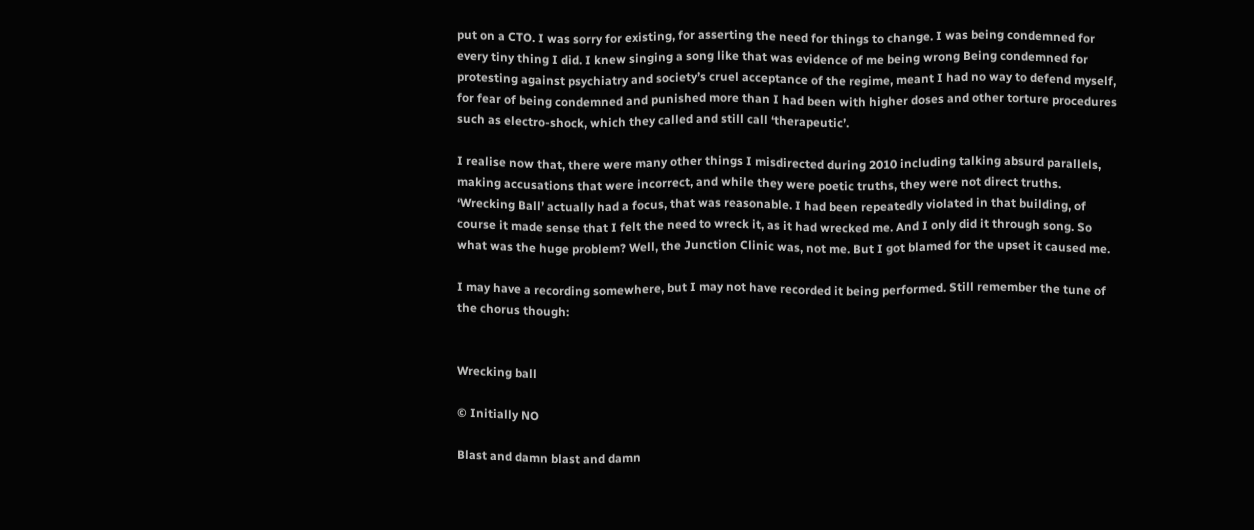put on a CTO. I was sorry for existing, for asserting the need for things to change. I was being condemned for every tiny thing I did. I knew singing a song like that was evidence of me being wrong Being condemned for protesting against psychiatry and society’s cruel acceptance of the regime, meant I had no way to defend myself, for fear of being condemned and punished more than I had been with higher doses and other torture procedures such as electro-shock, which they called and still call ‘therapeutic’.

I realise now that, there were many other things I misdirected during 2010 including talking absurd parallels, making accusations that were incorrect, and while they were poetic truths, they were not direct truths. ‘Wrecking Ball’ actually had a focus, that was reasonable. I had been repeatedly violated in that building, of course it made sense that I felt the need to wreck it, as it had wrecked me. And I only did it through song. So what was the huge problem? Well, the Junction Clinic was, not me. But I got blamed for the upset it caused me.

I may have a recording somewhere, but I may not have recorded it being performed. Still remember the tune of the chorus though:


Wrecking ball

© Initially NO

Blast and damn blast and damn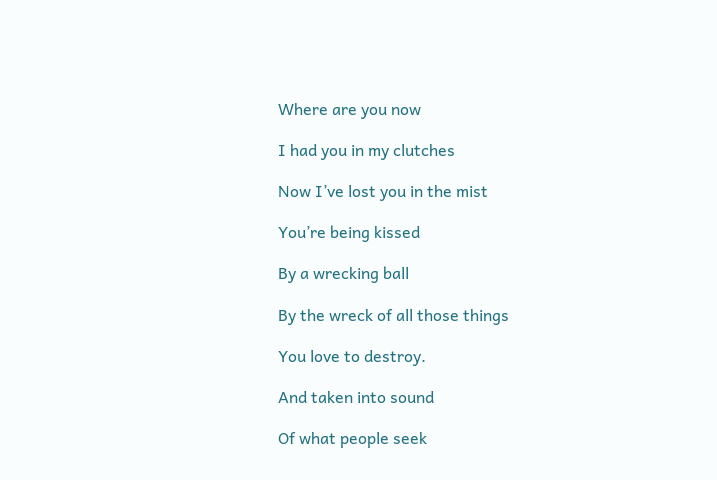Where are you now

I had you in my clutches

Now I’ve lost you in the mist

You’re being kissed

By a wrecking ball

By the wreck of all those things

You love to destroy.

And taken into sound

Of what people seek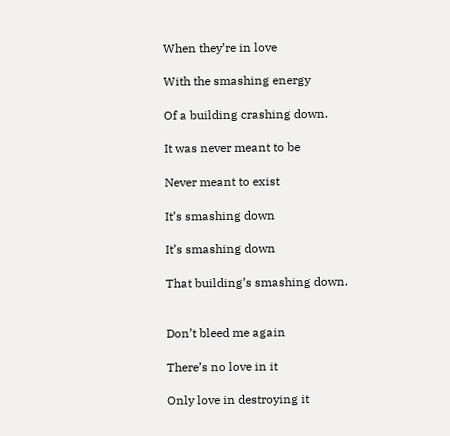When they’re in love

With the smashing energy

Of a building crashing down.

It was never meant to be

Never meant to exist

It’s smashing down

It’s smashing down

That building’s smashing down.


Don’t bleed me again

There’s no love in it

Only love in destroying it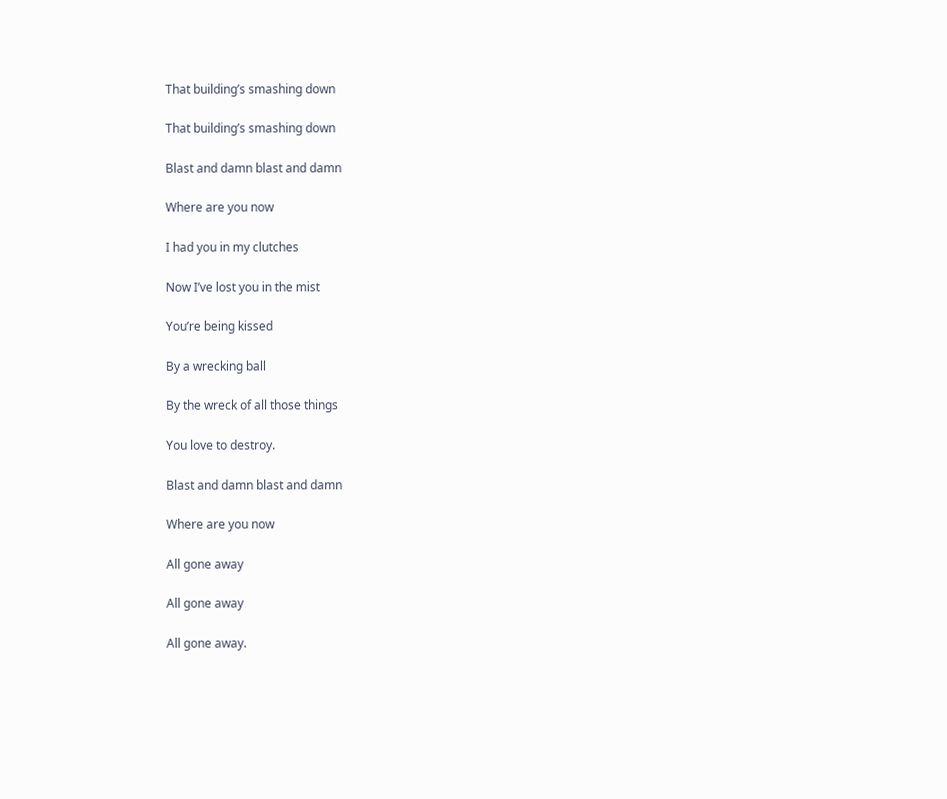That building’s smashing down

That building’s smashing down

Blast and damn blast and damn

Where are you now

I had you in my clutches

Now I’ve lost you in the mist

You’re being kissed

By a wrecking ball

By the wreck of all those things

You love to destroy.

Blast and damn blast and damn

Where are you now

All gone away

All gone away

All gone away.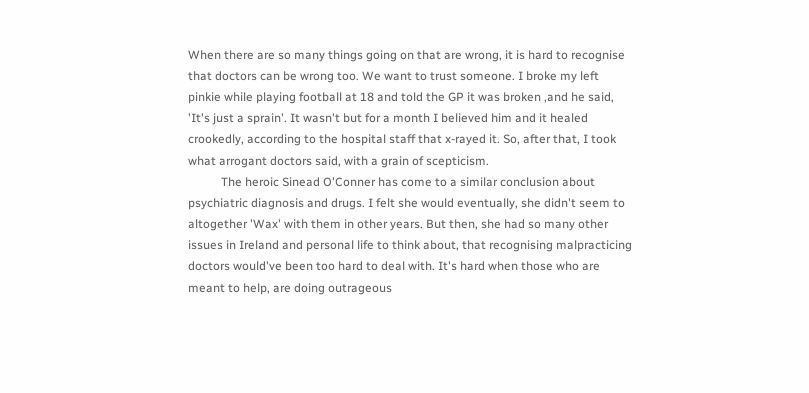When there are so many things going on that are wrong, it is hard to recognise that doctors can be wrong too. We want to trust someone. I broke my left pinkie while playing football at 18 and told the GP it was broken ,and he said, 'It's just a sprain'. It wasn't but for a month I believed him and it healed crookedly, according to the hospital staff that x-rayed it. So, after that, I took what arrogant doctors said, with a grain of scepticism.
           The heroic Sinead O'Conner has come to a similar conclusion about psychiatric diagnosis and drugs. I felt she would eventually, she didn't seem to altogether 'Wax' with them in other years. But then, she had so many other issues in Ireland and personal life to think about, that recognising malpracticing doctors would've been too hard to deal with. It's hard when those who are meant to help, are doing outrageous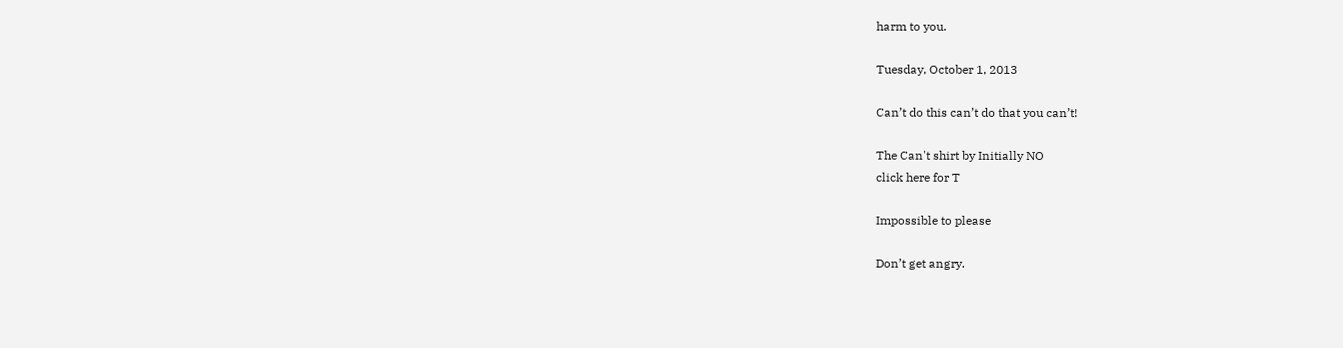harm to you.

Tuesday, October 1, 2013

Can’t do this can’t do that you can’t!

The Can't shirt by Initially NO
click here for T

Impossible to please

Don’t get angry.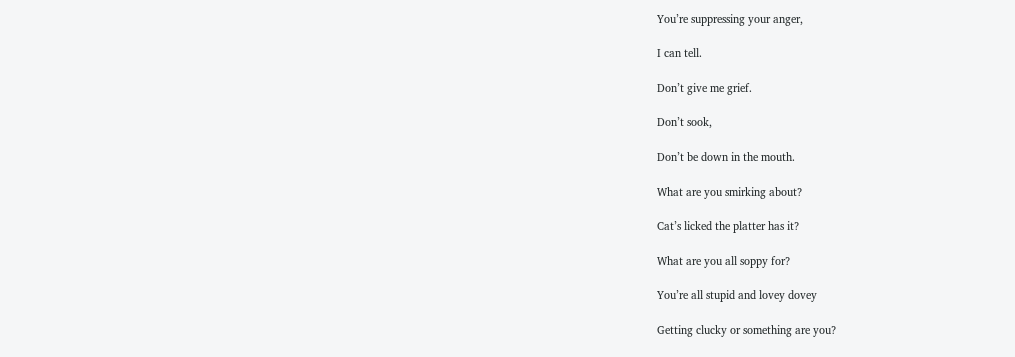You’re suppressing your anger,

I can tell.

Don’t give me grief.

Don’t sook,

Don’t be down in the mouth.

What are you smirking about?

Cat’s licked the platter has it?

What are you all soppy for?

You’re all stupid and lovey dovey

Getting clucky or something are you?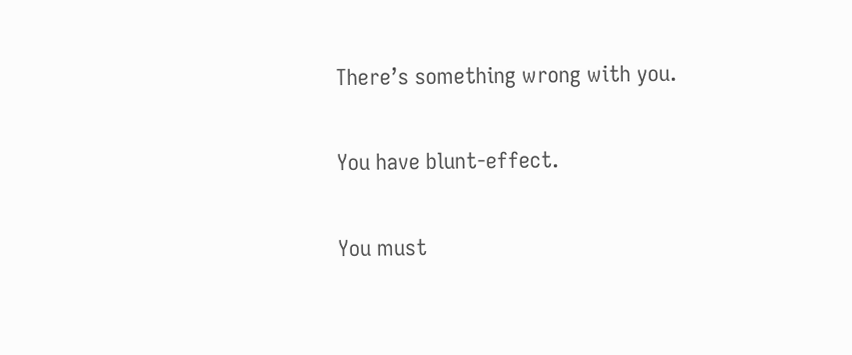There’s something wrong with you.

You have blunt-effect.

You must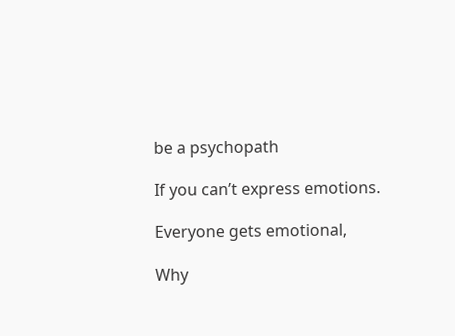be a psychopath

If you can’t express emotions.

Everyone gets emotional,

Why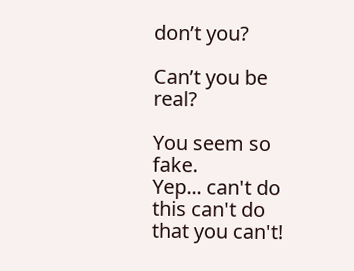don’t you?

Can’t you be real?

You seem so fake.
Yep... can't do this can't do that you can't!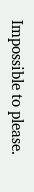Impossible to please.